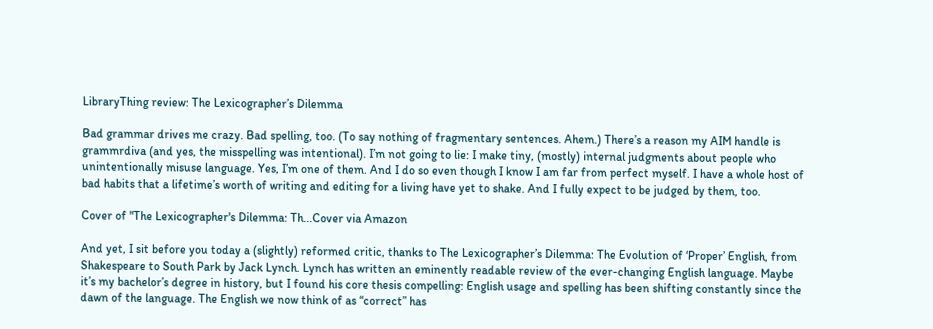LibraryThing review: The Lexicographer’s Dilemma

Bad grammar drives me crazy. Bad spelling, too. (To say nothing of fragmentary sentences. Ahem.) There’s a reason my AIM handle is grammrdiva (and yes, the misspelling was intentional). I’m not going to lie: I make tiny, (mostly) internal judgments about people who unintentionally misuse language. Yes, I’m one of them. And I do so even though I know I am far from perfect myself. I have a whole host of bad habits that a lifetime’s worth of writing and editing for a living have yet to shake. And I fully expect to be judged by them, too.

Cover of "The Lexicographer's Dilemma: Th...Cover via Amazon

And yet, I sit before you today a (slightly) reformed critic, thanks to The Lexicographer’s Dilemma: The Evolution of ‘Proper’ English, from Shakespeare to South Park by Jack Lynch. Lynch has written an eminently readable review of the ever-changing English language. Maybe it’s my bachelor’s degree in history, but I found his core thesis compelling: English usage and spelling has been shifting constantly since the dawn of the language. The English we now think of as “correct” has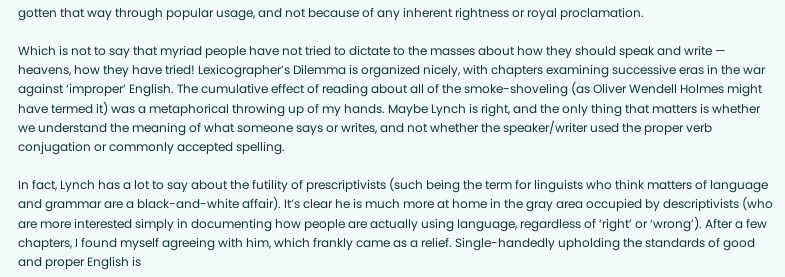gotten that way through popular usage, and not because of any inherent rightness or royal proclamation.

Which is not to say that myriad people have not tried to dictate to the masses about how they should speak and write — heavens, how they have tried! Lexicographer’s Dilemma is organized nicely, with chapters examining successive eras in the war against ‘improper’ English. The cumulative effect of reading about all of the smoke-shoveling (as Oliver Wendell Holmes might have termed it) was a metaphorical throwing up of my hands. Maybe Lynch is right, and the only thing that matters is whether we understand the meaning of what someone says or writes, and not whether the speaker/writer used the proper verb conjugation or commonly accepted spelling.

In fact, Lynch has a lot to say about the futility of prescriptivists (such being the term for linguists who think matters of language and grammar are a black-and-white affair). It’s clear he is much more at home in the gray area occupied by descriptivists (who are more interested simply in documenting how people are actually using language, regardless of ‘right’ or ‘wrong’). After a few chapters, I found myself agreeing with him, which frankly came as a relief. Single-handedly upholding the standards of good and proper English is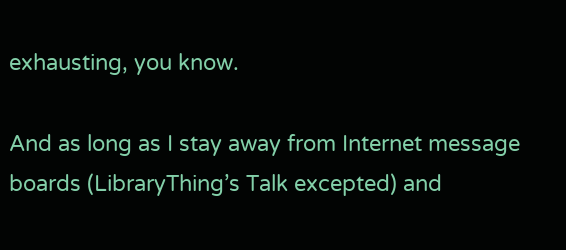exhausting, you know.

And as long as I stay away from Internet message boards (LibraryThing’s Talk excepted) and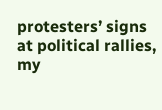protesters’ signs at political rallies, my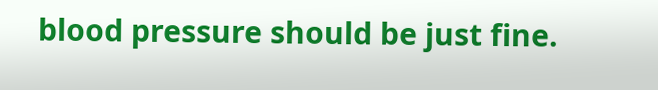blood pressure should be just fine.